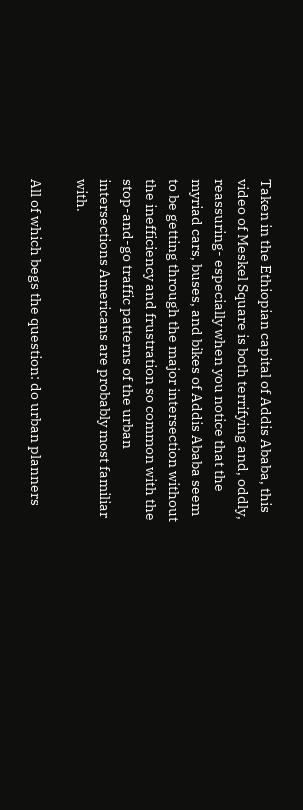Taken in the Ethiopian capital of Addis Ababa, this video of Meskel Square is both terrifying and, oddly, reassuring- especially when you notice that the myriad cars, buses, and bikes of Addis Ababa seem to be getting through the major intersection without the inefficiency and frustration so common with the stop-and-go traffic patterns of the urban intersections Americans are probably most familiar with.

All of which begs the question: do urban planners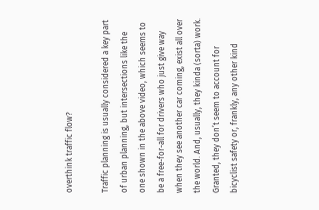overthink traffic flow?

Traffic planning is usually considered a key part of urban planning, but intersections like the one shown in the above video, which seems to be a free-for-all for drivers who just give way when they see another car coming, exist all over the world. And, usually, they kinda (sorta) work. Granted, they don’t seem to account for bicyclist safety or, frankly, any other kind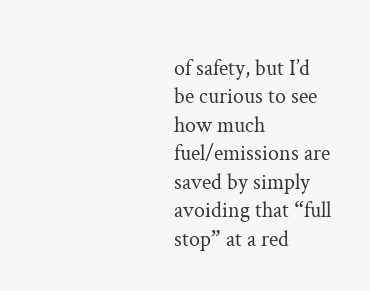of safety, but I’d be curious to see how much fuel/emissions are saved by simply avoiding that “full stop” at a red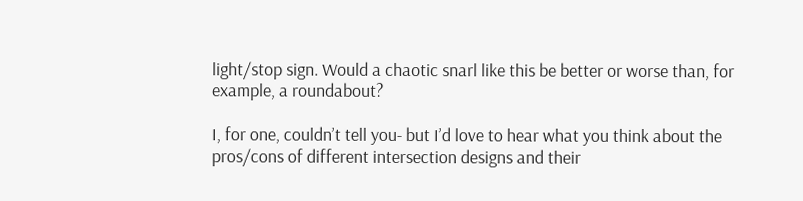light/stop sign. Would a chaotic snarl like this be better or worse than, for example, a roundabout?

I, for one, couldn’t tell you- but I’d love to hear what you think about the pros/cons of different intersection designs and their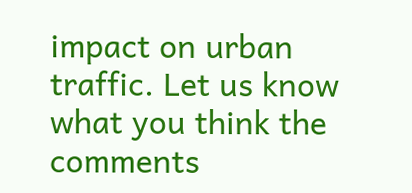impact on urban traffic. Let us know what you think the comments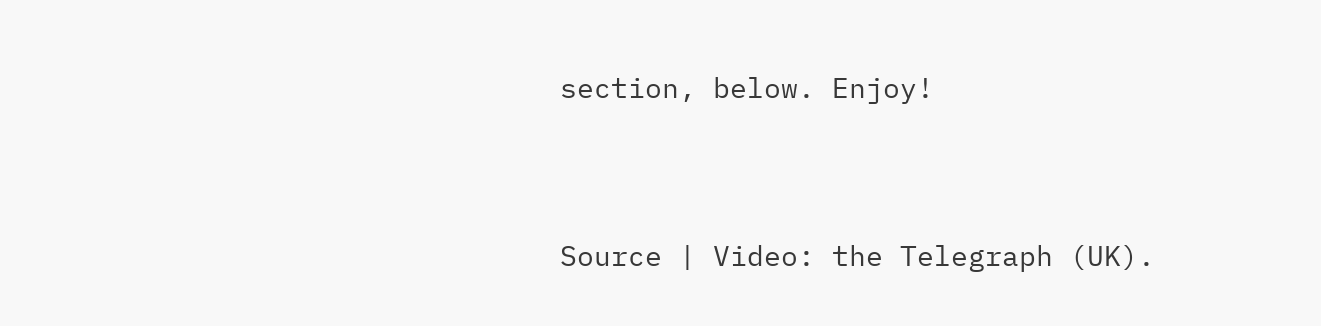section, below. Enjoy!


Source | Video: the Telegraph (UK).